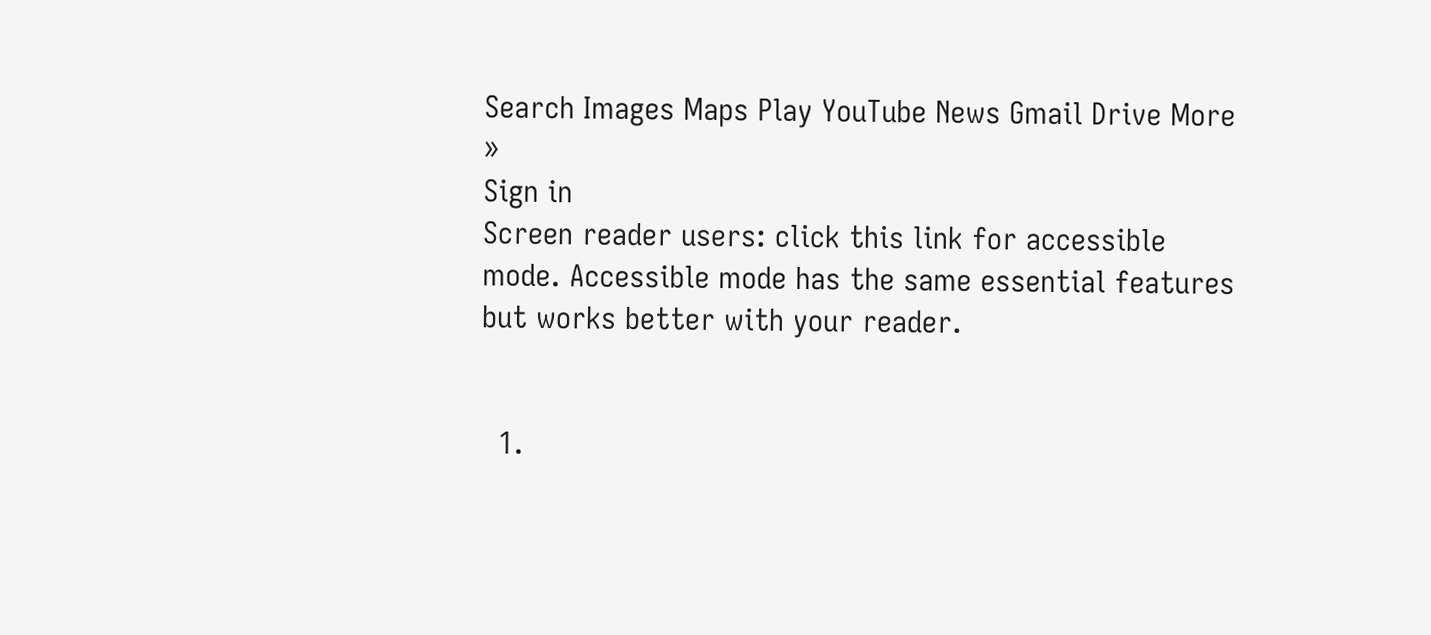Search Images Maps Play YouTube News Gmail Drive More »
Sign in
Screen reader users: click this link for accessible mode. Accessible mode has the same essential features but works better with your reader.


  1.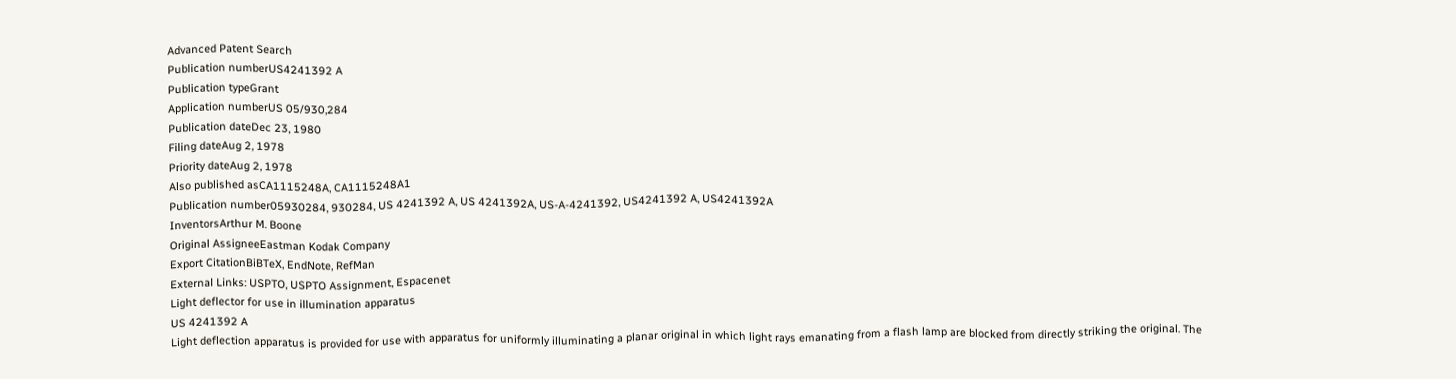Advanced Patent Search
Publication numberUS4241392 A
Publication typeGrant
Application numberUS 05/930,284
Publication dateDec 23, 1980
Filing dateAug 2, 1978
Priority dateAug 2, 1978
Also published asCA1115248A, CA1115248A1
Publication number05930284, 930284, US 4241392 A, US 4241392A, US-A-4241392, US4241392 A, US4241392A
InventorsArthur M. Boone
Original AssigneeEastman Kodak Company
Export CitationBiBTeX, EndNote, RefMan
External Links: USPTO, USPTO Assignment, Espacenet
Light deflector for use in illumination apparatus
US 4241392 A
Light deflection apparatus is provided for use with apparatus for uniformly illuminating a planar original in which light rays emanating from a flash lamp are blocked from directly striking the original. The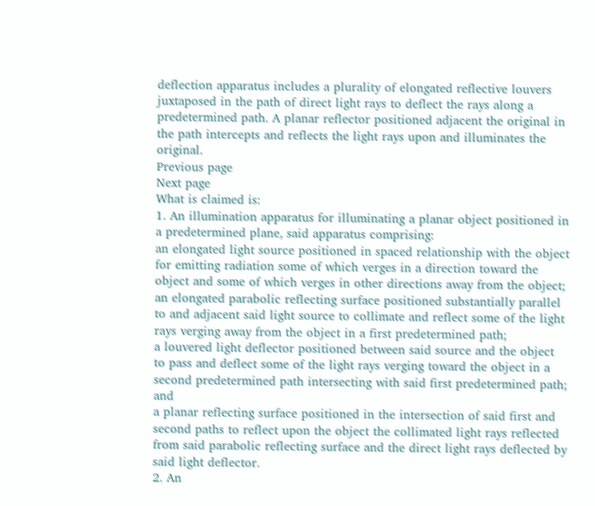deflection apparatus includes a plurality of elongated reflective louvers juxtaposed in the path of direct light rays to deflect the rays along a predetermined path. A planar reflector positioned adjacent the original in the path intercepts and reflects the light rays upon and illuminates the original.
Previous page
Next page
What is claimed is:
1. An illumination apparatus for illuminating a planar object positioned in a predetermined plane, said apparatus comprising:
an elongated light source positioned in spaced relationship with the object for emitting radiation some of which verges in a direction toward the object and some of which verges in other directions away from the object;
an elongated parabolic reflecting surface positioned substantially parallel to and adjacent said light source to collimate and reflect some of the light rays verging away from the object in a first predetermined path;
a louvered light deflector positioned between said source and the object to pass and deflect some of the light rays verging toward the object in a second predetermined path intersecting with said first predetermined path; and
a planar reflecting surface positioned in the intersection of said first and second paths to reflect upon the object the collimated light rays reflected from said parabolic reflecting surface and the direct light rays deflected by said light deflector.
2. An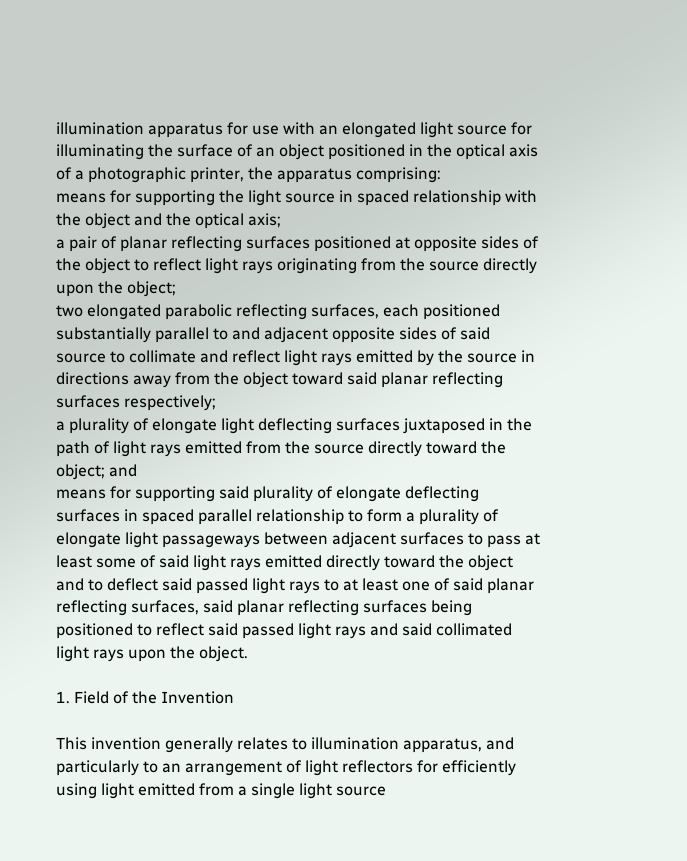illumination apparatus for use with an elongated light source for illuminating the surface of an object positioned in the optical axis of a photographic printer, the apparatus comprising:
means for supporting the light source in spaced relationship with the object and the optical axis;
a pair of planar reflecting surfaces positioned at opposite sides of the object to reflect light rays originating from the source directly upon the object;
two elongated parabolic reflecting surfaces, each positioned substantially parallel to and adjacent opposite sides of said source to collimate and reflect light rays emitted by the source in directions away from the object toward said planar reflecting surfaces respectively;
a plurality of elongate light deflecting surfaces juxtaposed in the path of light rays emitted from the source directly toward the object; and
means for supporting said plurality of elongate deflecting surfaces in spaced parallel relationship to form a plurality of elongate light passageways between adjacent surfaces to pass at least some of said light rays emitted directly toward the object and to deflect said passed light rays to at least one of said planar reflecting surfaces, said planar reflecting surfaces being positioned to reflect said passed light rays and said collimated light rays upon the object.

1. Field of the Invention

This invention generally relates to illumination apparatus, and particularly to an arrangement of light reflectors for efficiently using light emitted from a single light source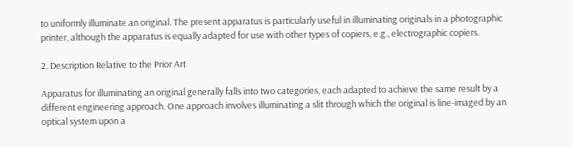to uniformly illuminate an original. The present apparatus is particularly useful in illuminating originals in a photographic printer, although the apparatus is equally adapted for use with other types of copiers, e.g., electrographic copiers.

2. Description Relative to the Prior Art

Apparatus for illuminating an original generally falls into two categories, each adapted to achieve the same result by a different engineering approach. One approach involves illuminating a slit through which the original is line-imaged by an optical system upon a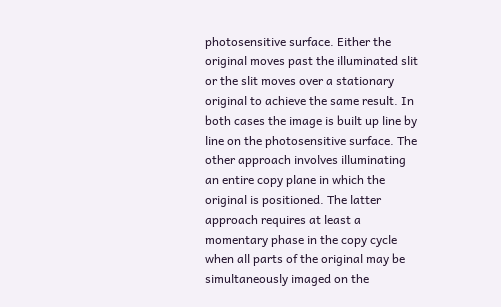photosensitive surface. Either the original moves past the illuminated slit or the slit moves over a stationary original to achieve the same result. In both cases the image is built up line by line on the photosensitive surface. The other approach involves illuminating an entire copy plane in which the original is positioned. The latter approach requires at least a momentary phase in the copy cycle when all parts of the original may be simultaneously imaged on the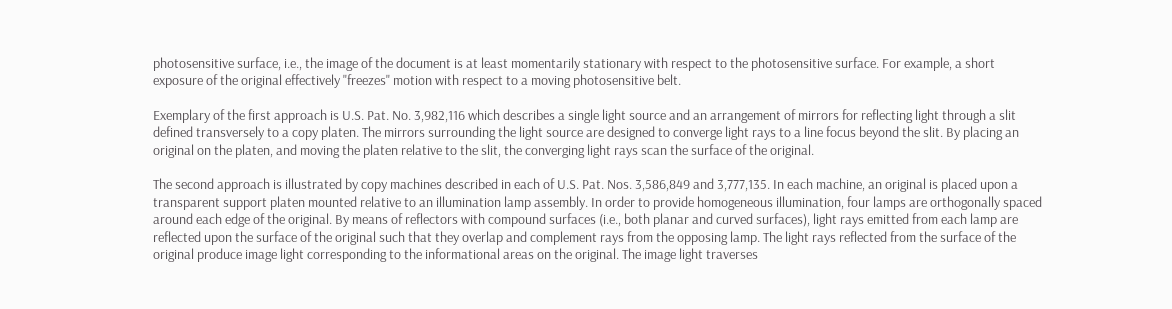photosensitive surface, i.e., the image of the document is at least momentarily stationary with respect to the photosensitive surface. For example, a short exposure of the original effectively "freezes" motion with respect to a moving photosensitive belt.

Exemplary of the first approach is U.S. Pat. No. 3,982,116 which describes a single light source and an arrangement of mirrors for reflecting light through a slit defined transversely to a copy platen. The mirrors surrounding the light source are designed to converge light rays to a line focus beyond the slit. By placing an original on the platen, and moving the platen relative to the slit, the converging light rays scan the surface of the original.

The second approach is illustrated by copy machines described in each of U.S. Pat. Nos. 3,586,849 and 3,777,135. In each machine, an original is placed upon a transparent support platen mounted relative to an illumination lamp assembly. In order to provide homogeneous illumination, four lamps are orthogonally spaced around each edge of the original. By means of reflectors with compound surfaces (i.e., both planar and curved surfaces), light rays emitted from each lamp are reflected upon the surface of the original such that they overlap and complement rays from the opposing lamp. The light rays reflected from the surface of the original produce image light corresponding to the informational areas on the original. The image light traverses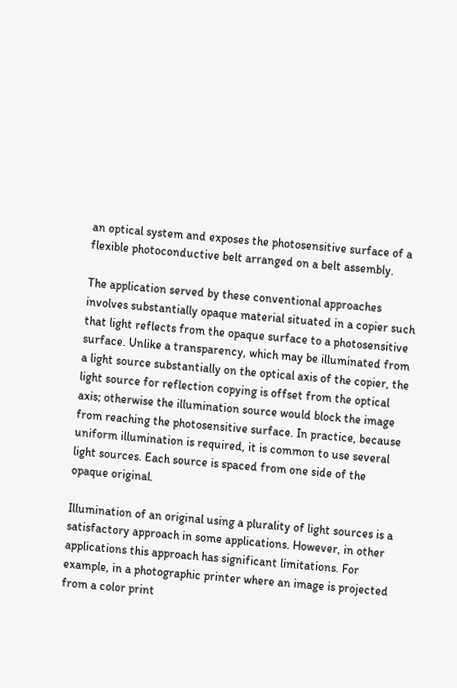an optical system and exposes the photosensitive surface of a flexible photoconductive belt arranged on a belt assembly.

The application served by these conventional approaches involves substantially opaque material situated in a copier such that light reflects from the opaque surface to a photosensitive surface. Unlike a transparency, which may be illuminated from a light source substantially on the optical axis of the copier, the light source for reflection copying is offset from the optical axis; otherwise the illumination source would block the image from reaching the photosensitive surface. In practice, because uniform illumination is required, it is common to use several light sources. Each source is spaced from one side of the opaque original.

Illumination of an original using a plurality of light sources is a satisfactory approach in some applications. However, in other applications this approach has significant limitations. For example, in a photographic printer where an image is projected from a color print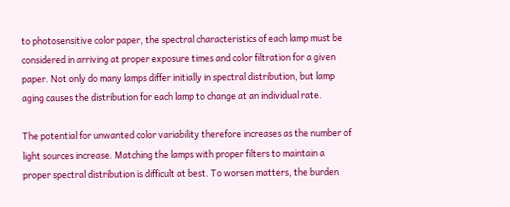to photosensitive color paper, the spectral characteristics of each lamp must be considered in arriving at proper exposure times and color filtration for a given paper. Not only do many lamps differ initially in spectral distribution, but lamp aging causes the distribution for each lamp to change at an individual rate.

The potential for unwanted color variability therefore increases as the number of light sources increase. Matching the lamps with proper filters to maintain a proper spectral distribution is difficult at best. To worsen matters, the burden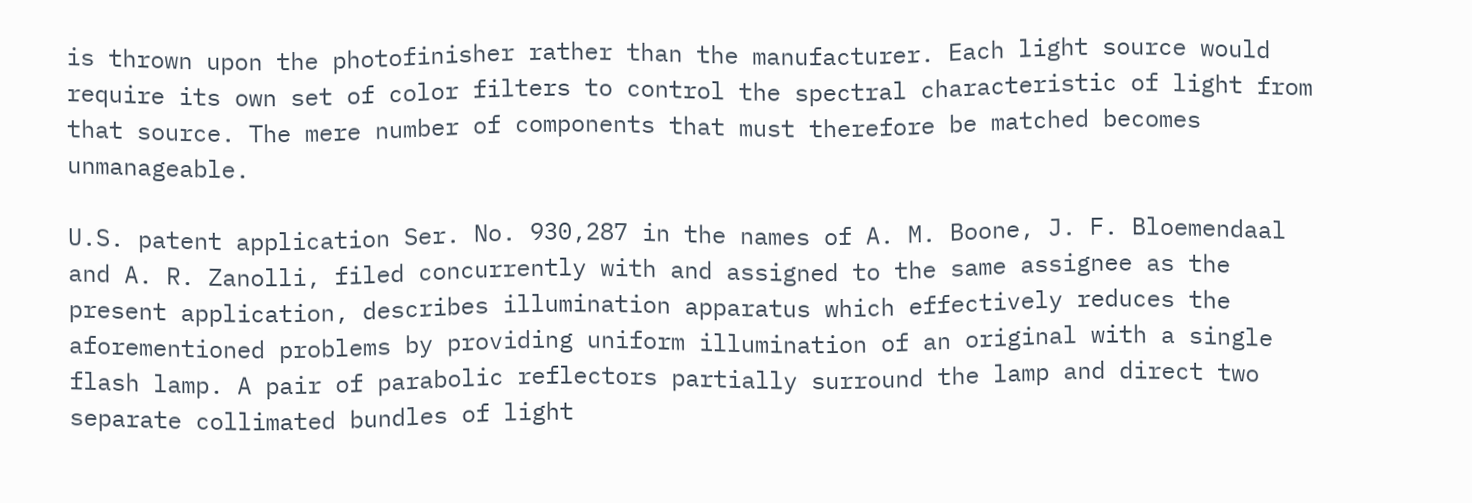is thrown upon the photofinisher rather than the manufacturer. Each light source would require its own set of color filters to control the spectral characteristic of light from that source. The mere number of components that must therefore be matched becomes unmanageable.

U.S. patent application Ser. No. 930,287 in the names of A. M. Boone, J. F. Bloemendaal and A. R. Zanolli, filed concurrently with and assigned to the same assignee as the present application, describes illumination apparatus which effectively reduces the aforementioned problems by providing uniform illumination of an original with a single flash lamp. A pair of parabolic reflectors partially surround the lamp and direct two separate collimated bundles of light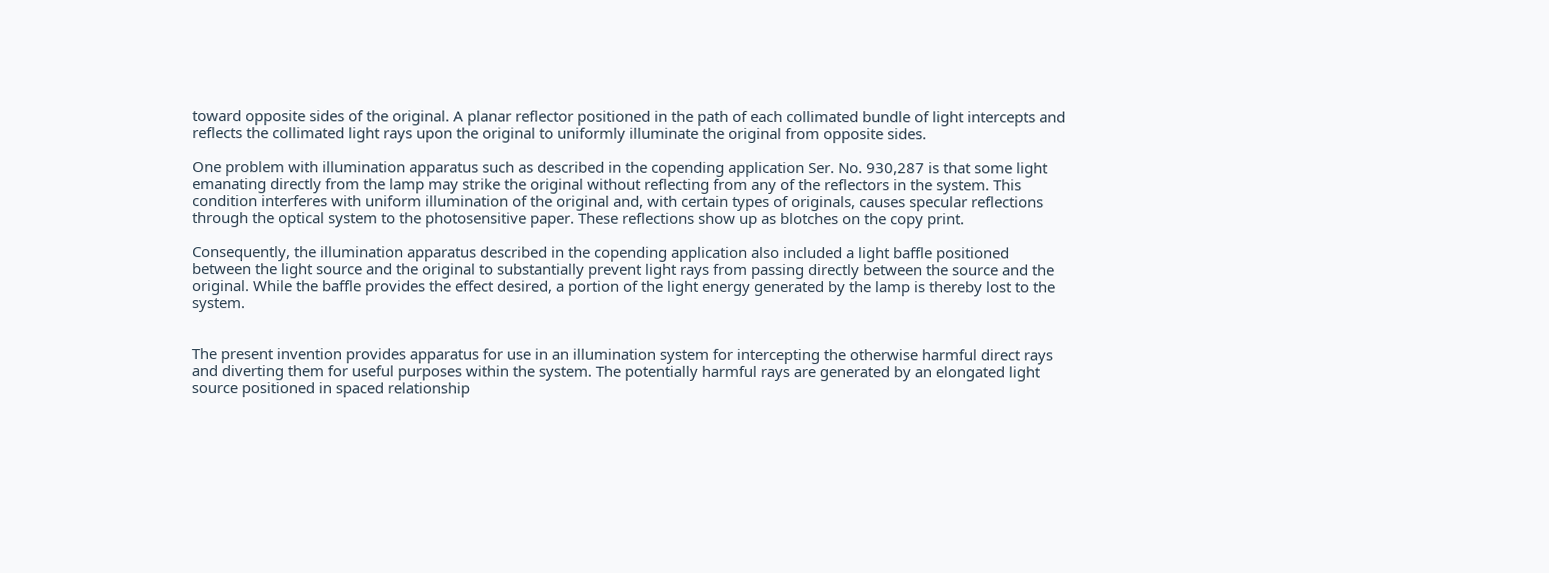toward opposite sides of the original. A planar reflector positioned in the path of each collimated bundle of light intercepts and reflects the collimated light rays upon the original to uniformly illuminate the original from opposite sides.

One problem with illumination apparatus such as described in the copending application Ser. No. 930,287 is that some light emanating directly from the lamp may strike the original without reflecting from any of the reflectors in the system. This condition interferes with uniform illumination of the original and, with certain types of originals, causes specular reflections through the optical system to the photosensitive paper. These reflections show up as blotches on the copy print.

Consequently, the illumination apparatus described in the copending application also included a light baffle positioned between the light source and the original to substantially prevent light rays from passing directly between the source and the original. While the baffle provides the effect desired, a portion of the light energy generated by the lamp is thereby lost to the system.


The present invention provides apparatus for use in an illumination system for intercepting the otherwise harmful direct rays and diverting them for useful purposes within the system. The potentially harmful rays are generated by an elongated light source positioned in spaced relationship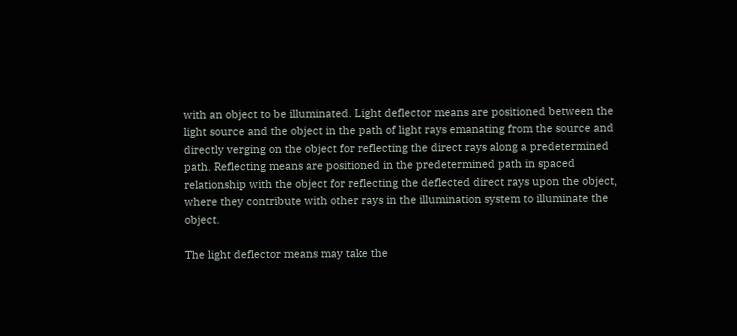with an object to be illuminated. Light deflector means are positioned between the light source and the object in the path of light rays emanating from the source and directly verging on the object for reflecting the direct rays along a predetermined path. Reflecting means are positioned in the predetermined path in spaced relationship with the object for reflecting the deflected direct rays upon the object, where they contribute with other rays in the illumination system to illuminate the object.

The light deflector means may take the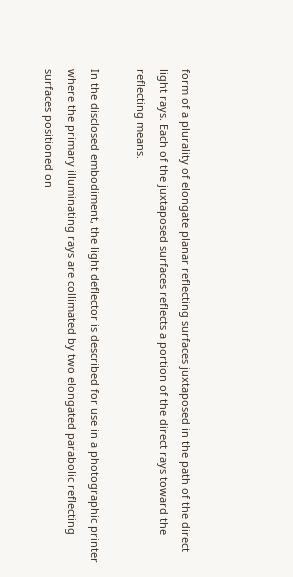form of a plurality of elongate planar reflecting surfaces juxtaposed in the path of the direct light rays. Each of the juxtaposed surfaces reflects a portion of the direct rays toward the reflecting means.

In the disclosed embodiment, the light deflector is described for use in a photographic printer where the primary illuminating rays are collimated by two elongated parabolic reflecting surfaces positioned on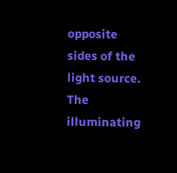opposite sides of the light source. The illuminating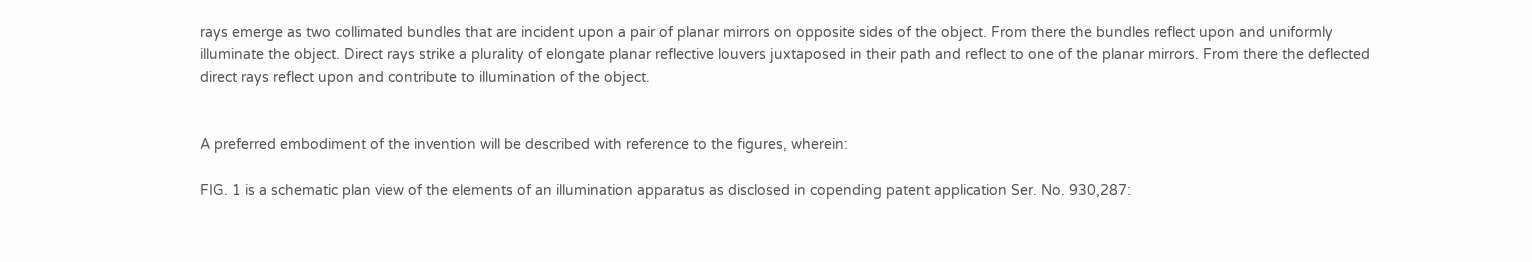rays emerge as two collimated bundles that are incident upon a pair of planar mirrors on opposite sides of the object. From there the bundles reflect upon and uniformly illuminate the object. Direct rays strike a plurality of elongate planar reflective louvers juxtaposed in their path and reflect to one of the planar mirrors. From there the deflected direct rays reflect upon and contribute to illumination of the object.


A preferred embodiment of the invention will be described with reference to the figures, wherein:

FIG. 1 is a schematic plan view of the elements of an illumination apparatus as disclosed in copending patent application Ser. No. 930,287: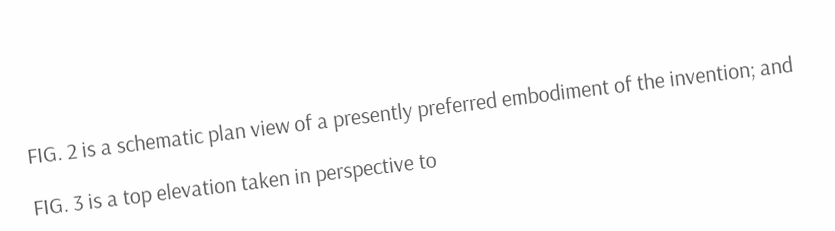FIG. 2 is a schematic plan view of a presently preferred embodiment of the invention; and

FIG. 3 is a top elevation taken in perspective to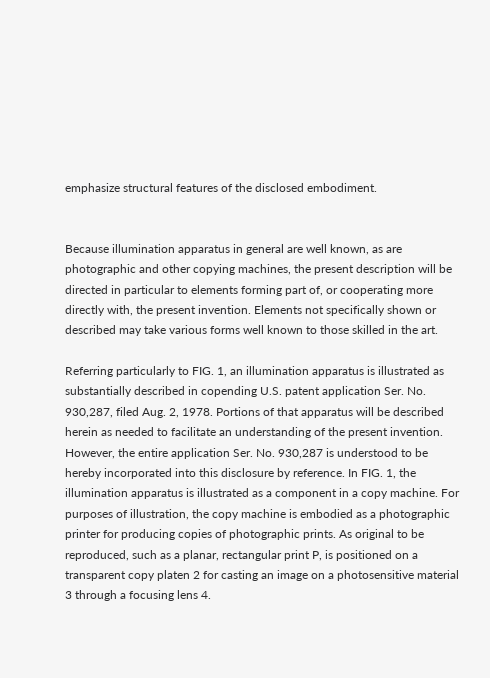emphasize structural features of the disclosed embodiment.


Because illumination apparatus in general are well known, as are photographic and other copying machines, the present description will be directed in particular to elements forming part of, or cooperating more directly with, the present invention. Elements not specifically shown or described may take various forms well known to those skilled in the art.

Referring particularly to FIG. 1, an illumination apparatus is illustrated as substantially described in copending U.S. patent application Ser. No. 930,287, filed Aug. 2, 1978. Portions of that apparatus will be described herein as needed to facilitate an understanding of the present invention. However, the entire application Ser. No. 930,287 is understood to be hereby incorporated into this disclosure by reference. In FIG. 1, the illumination apparatus is illustrated as a component in a copy machine. For purposes of illustration, the copy machine is embodied as a photographic printer for producing copies of photographic prints. As original to be reproduced, such as a planar, rectangular print P, is positioned on a transparent copy platen 2 for casting an image on a photosensitive material 3 through a focusing lens 4.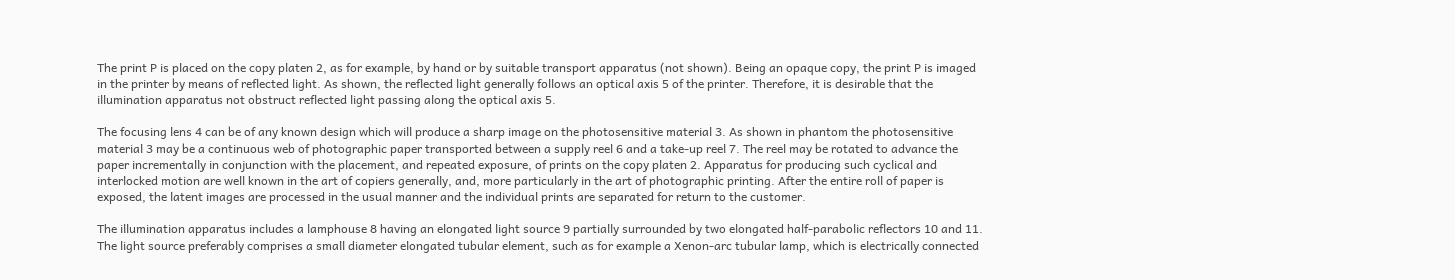The print P is placed on the copy platen 2, as for example, by hand or by suitable transport apparatus (not shown). Being an opaque copy, the print P is imaged in the printer by means of reflected light. As shown, the reflected light generally follows an optical axis 5 of the printer. Therefore, it is desirable that the illumination apparatus not obstruct reflected light passing along the optical axis 5.

The focusing lens 4 can be of any known design which will produce a sharp image on the photosensitive material 3. As shown in phantom the photosensitive material 3 may be a continuous web of photographic paper transported between a supply reel 6 and a take-up reel 7. The reel may be rotated to advance the paper incrementally in conjunction with the placement, and repeated exposure, of prints on the copy platen 2. Apparatus for producing such cyclical and interlocked motion are well known in the art of copiers generally, and, more particularly in the art of photographic printing. After the entire roll of paper is exposed, the latent images are processed in the usual manner and the individual prints are separated for return to the customer.

The illumination apparatus includes a lamphouse 8 having an elongated light source 9 partially surrounded by two elongated half-parabolic reflectors 10 and 11. The light source preferably comprises a small diameter elongated tubular element, such as for example a Xenon-arc tubular lamp, which is electrically connected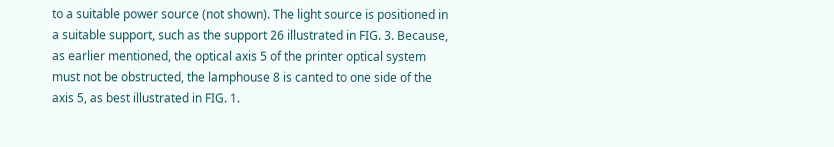to a suitable power source (not shown). The light source is positioned in a suitable support, such as the support 26 illustrated in FIG. 3. Because, as earlier mentioned, the optical axis 5 of the printer optical system must not be obstructed, the lamphouse 8 is canted to one side of the axis 5, as best illustrated in FIG. 1.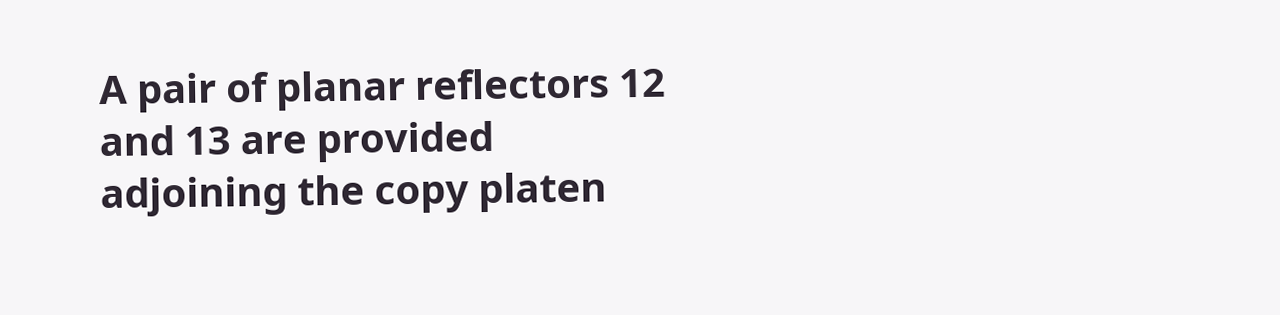A pair of planar reflectors 12 and 13 are provided adjoining the copy platen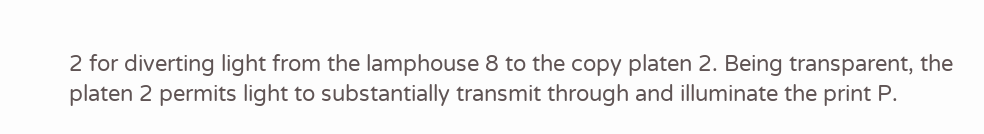2 for diverting light from the lamphouse 8 to the copy platen 2. Being transparent, the platen 2 permits light to substantially transmit through and illuminate the print P.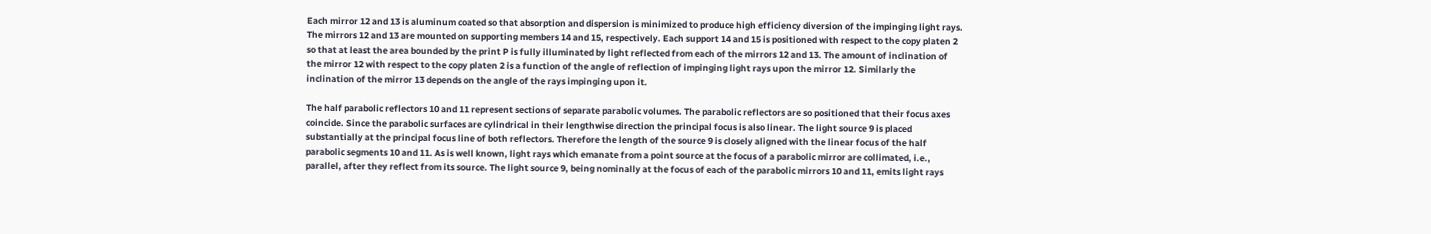Each mirror 12 and 13 is aluminum coated so that absorption and dispersion is minimized to produce high efficiency diversion of the impinging light rays. The mirrors 12 and 13 are mounted on supporting members 14 and 15, respectively. Each support 14 and 15 is positioned with respect to the copy platen 2 so that at least the area bounded by the print P is fully illuminated by light reflected from each of the mirrors 12 and 13. The amount of inclination of the mirror 12 with respect to the copy platen 2 is a function of the angle of reflection of impinging light rays upon the mirror 12. Similarly the inclination of the mirror 13 depends on the angle of the rays impinging upon it.

The half parabolic reflectors 10 and 11 represent sections of separate parabolic volumes. The parabolic reflectors are so positioned that their focus axes coincide. Since the parabolic surfaces are cylindrical in their lengthwise direction the principal focus is also linear. The light source 9 is placed substantially at the principal focus line of both reflectors. Therefore the length of the source 9 is closely aligned with the linear focus of the half parabolic segments 10 and 11. As is well known, light rays which emanate from a point source at the focus of a parabolic mirror are collimated, i.e., parallel, after they reflect from its source. The light source 9, being nominally at the focus of each of the parabolic mirrors 10 and 11, emits light rays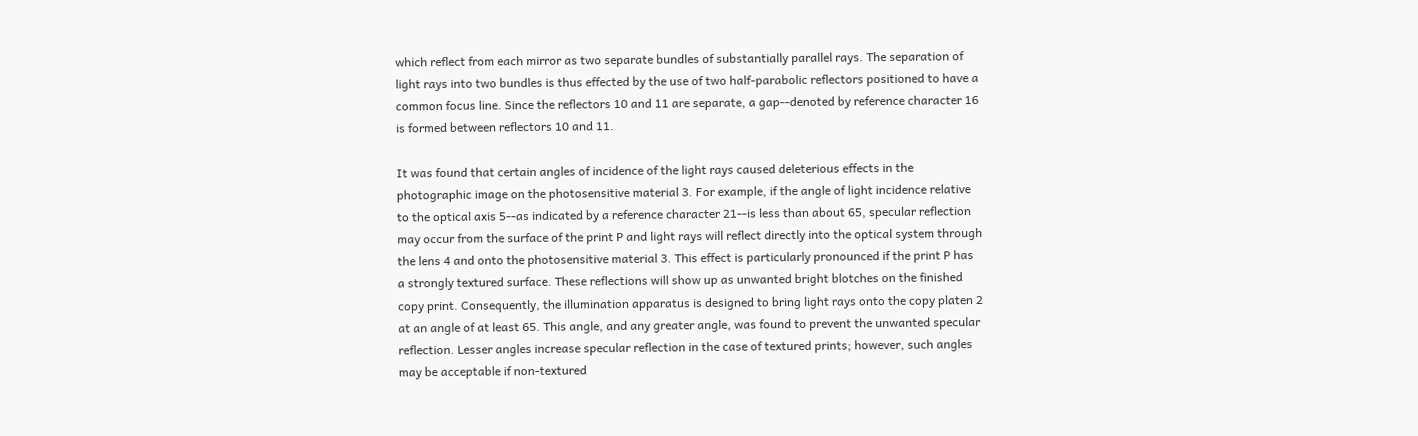which reflect from each mirror as two separate bundles of substantially parallel rays. The separation of light rays into two bundles is thus effected by the use of two half-parabolic reflectors positioned to have a common focus line. Since the reflectors 10 and 11 are separate, a gap--denoted by reference character 16 is formed between reflectors 10 and 11.

It was found that certain angles of incidence of the light rays caused deleterious effects in the photographic image on the photosensitive material 3. For example, if the angle of light incidence relative to the optical axis 5--as indicated by a reference character 21--is less than about 65, specular reflection may occur from the surface of the print P and light rays will reflect directly into the optical system through the lens 4 and onto the photosensitive material 3. This effect is particularly pronounced if the print P has a strongly textured surface. These reflections will show up as unwanted bright blotches on the finished copy print. Consequently, the illumination apparatus is designed to bring light rays onto the copy platen 2 at an angle of at least 65. This angle, and any greater angle, was found to prevent the unwanted specular reflection. Lesser angles increase specular reflection in the case of textured prints; however, such angles may be acceptable if non-textured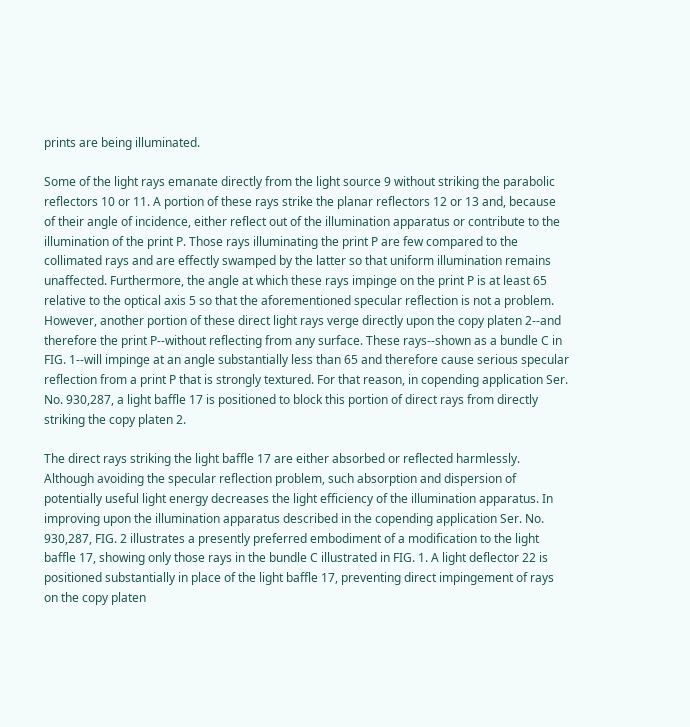prints are being illuminated.

Some of the light rays emanate directly from the light source 9 without striking the parabolic reflectors 10 or 11. A portion of these rays strike the planar reflectors 12 or 13 and, because of their angle of incidence, either reflect out of the illumination apparatus or contribute to the illumination of the print P. Those rays illuminating the print P are few compared to the collimated rays and are effectly swamped by the latter so that uniform illumination remains unaffected. Furthermore, the angle at which these rays impinge on the print P is at least 65 relative to the optical axis 5 so that the aforementioned specular reflection is not a problem. However, another portion of these direct light rays verge directly upon the copy platen 2--and therefore the print P--without reflecting from any surface. These rays--shown as a bundle C in FIG. 1--will impinge at an angle substantially less than 65 and therefore cause serious specular reflection from a print P that is strongly textured. For that reason, in copending application Ser. No. 930,287, a light baffle 17 is positioned to block this portion of direct rays from directly striking the copy platen 2.

The direct rays striking the light baffle 17 are either absorbed or reflected harmlessly. Although avoiding the specular reflection problem, such absorption and dispersion of potentially useful light energy decreases the light efficiency of the illumination apparatus. In improving upon the illumination apparatus described in the copending application Ser. No. 930,287, FIG. 2 illustrates a presently preferred embodiment of a modification to the light baffle 17, showing only those rays in the bundle C illustrated in FIG. 1. A light deflector 22 is positioned substantially in place of the light baffle 17, preventing direct impingement of rays on the copy platen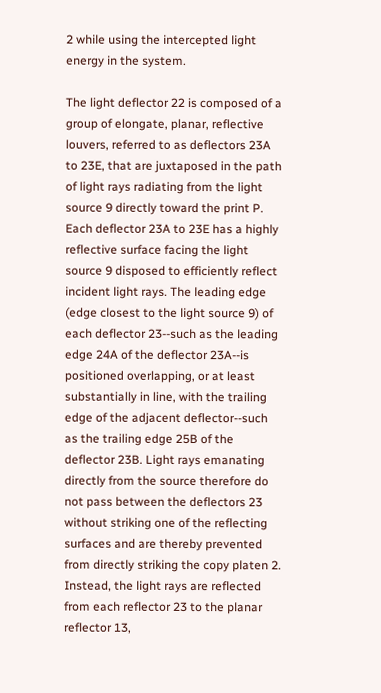2 while using the intercepted light energy in the system.

The light deflector 22 is composed of a group of elongate, planar, reflective louvers, referred to as deflectors 23A to 23E, that are juxtaposed in the path of light rays radiating from the light source 9 directly toward the print P. Each deflector 23A to 23E has a highly reflective surface facing the light source 9 disposed to efficiently reflect incident light rays. The leading edge (edge closest to the light source 9) of each deflector 23--such as the leading edge 24A of the deflector 23A--is positioned overlapping, or at least substantially in line, with the trailing edge of the adjacent deflector--such as the trailing edge 25B of the deflector 23B. Light rays emanating directly from the source therefore do not pass between the deflectors 23 without striking one of the reflecting surfaces and are thereby prevented from directly striking the copy platen 2. Instead, the light rays are reflected from each reflector 23 to the planar reflector 13,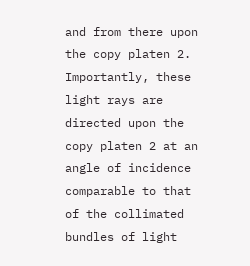and from there upon the copy platen 2. Importantly, these light rays are directed upon the copy platen 2 at an angle of incidence comparable to that of the collimated bundles of light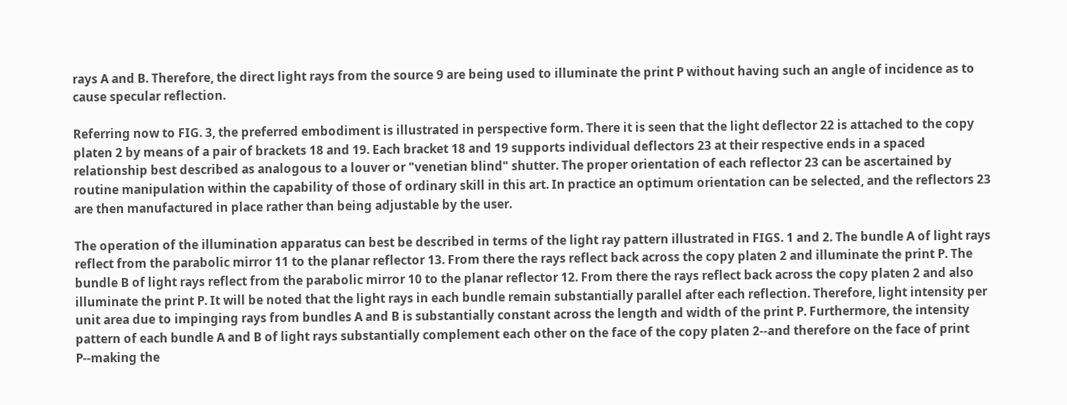rays A and B. Therefore, the direct light rays from the source 9 are being used to illuminate the print P without having such an angle of incidence as to cause specular reflection.

Referring now to FIG. 3, the preferred embodiment is illustrated in perspective form. There it is seen that the light deflector 22 is attached to the copy platen 2 by means of a pair of brackets 18 and 19. Each bracket 18 and 19 supports individual deflectors 23 at their respective ends in a spaced relationship best described as analogous to a louver or "venetian blind" shutter. The proper orientation of each reflector 23 can be ascertained by routine manipulation within the capability of those of ordinary skill in this art. In practice an optimum orientation can be selected, and the reflectors 23 are then manufactured in place rather than being adjustable by the user.

The operation of the illumination apparatus can best be described in terms of the light ray pattern illustrated in FIGS. 1 and 2. The bundle A of light rays reflect from the parabolic mirror 11 to the planar reflector 13. From there the rays reflect back across the copy platen 2 and illuminate the print P. The bundle B of light rays reflect from the parabolic mirror 10 to the planar reflector 12. From there the rays reflect back across the copy platen 2 and also illuminate the print P. It will be noted that the light rays in each bundle remain substantially parallel after each reflection. Therefore, light intensity per unit area due to impinging rays from bundles A and B is substantially constant across the length and width of the print P. Furthermore, the intensity pattern of each bundle A and B of light rays substantially complement each other on the face of the copy platen 2--and therefore on the face of print P--making the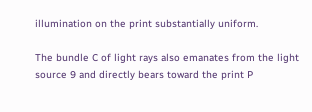illumination on the print substantially uniform.

The bundle C of light rays also emanates from the light source 9 and directly bears toward the print P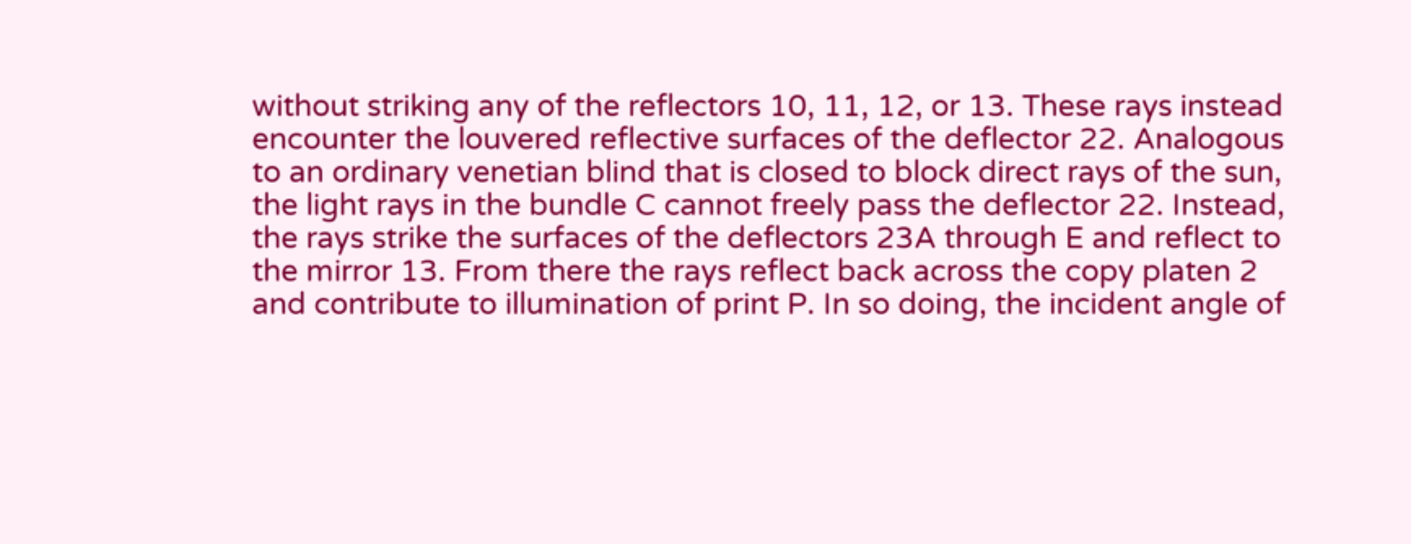without striking any of the reflectors 10, 11, 12, or 13. These rays instead encounter the louvered reflective surfaces of the deflector 22. Analogous to an ordinary venetian blind that is closed to block direct rays of the sun, the light rays in the bundle C cannot freely pass the deflector 22. Instead, the rays strike the surfaces of the deflectors 23A through E and reflect to the mirror 13. From there the rays reflect back across the copy platen 2 and contribute to illumination of print P. In so doing, the incident angle of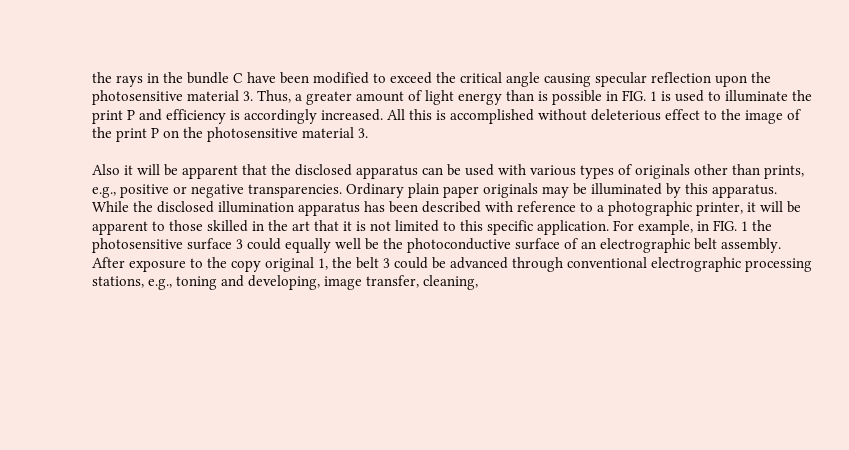the rays in the bundle C have been modified to exceed the critical angle causing specular reflection upon the photosensitive material 3. Thus, a greater amount of light energy than is possible in FIG. 1 is used to illuminate the print P and efficiency is accordingly increased. All this is accomplished without deleterious effect to the image of the print P on the photosensitive material 3.

Also it will be apparent that the disclosed apparatus can be used with various types of originals other than prints, e.g., positive or negative transparencies. Ordinary plain paper originals may be illuminated by this apparatus. While the disclosed illumination apparatus has been described with reference to a photographic printer, it will be apparent to those skilled in the art that it is not limited to this specific application. For example, in FIG. 1 the photosensitive surface 3 could equally well be the photoconductive surface of an electrographic belt assembly. After exposure to the copy original 1, the belt 3 could be advanced through conventional electrographic processing stations, e.g., toning and developing, image transfer, cleaning,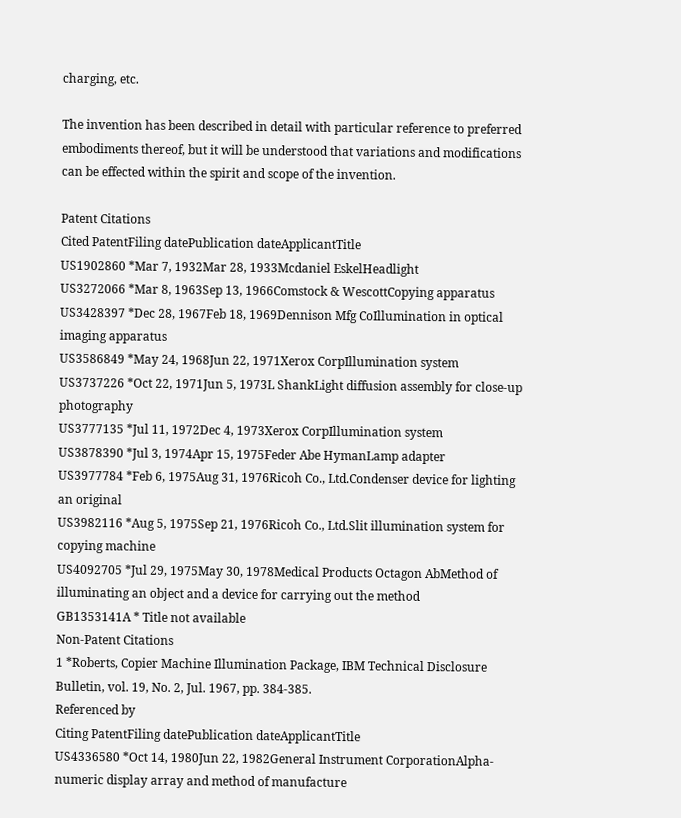charging, etc.

The invention has been described in detail with particular reference to preferred embodiments thereof, but it will be understood that variations and modifications can be effected within the spirit and scope of the invention.

Patent Citations
Cited PatentFiling datePublication dateApplicantTitle
US1902860 *Mar 7, 1932Mar 28, 1933Mcdaniel EskelHeadlight
US3272066 *Mar 8, 1963Sep 13, 1966Comstock & WescottCopying apparatus
US3428397 *Dec 28, 1967Feb 18, 1969Dennison Mfg CoIllumination in optical imaging apparatus
US3586849 *May 24, 1968Jun 22, 1971Xerox CorpIllumination system
US3737226 *Oct 22, 1971Jun 5, 1973L ShankLight diffusion assembly for close-up photography
US3777135 *Jul 11, 1972Dec 4, 1973Xerox CorpIllumination system
US3878390 *Jul 3, 1974Apr 15, 1975Feder Abe HymanLamp adapter
US3977784 *Feb 6, 1975Aug 31, 1976Ricoh Co., Ltd.Condenser device for lighting an original
US3982116 *Aug 5, 1975Sep 21, 1976Ricoh Co., Ltd.Slit illumination system for copying machine
US4092705 *Jul 29, 1975May 30, 1978Medical Products Octagon AbMethod of illuminating an object and a device for carrying out the method
GB1353141A * Title not available
Non-Patent Citations
1 *Roberts, Copier Machine Illumination Package, IBM Technical Disclosure Bulletin, vol. 19, No. 2, Jul. 1967, pp. 384-385.
Referenced by
Citing PatentFiling datePublication dateApplicantTitle
US4336580 *Oct 14, 1980Jun 22, 1982General Instrument CorporationAlpha-numeric display array and method of manufacture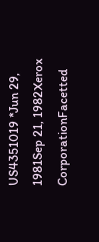US4351019 *Jun 29, 1981Sep 21, 1982Xerox CorporationFacetted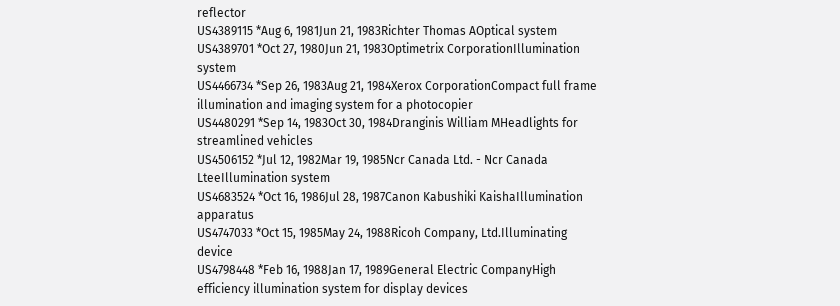reflector
US4389115 *Aug 6, 1981Jun 21, 1983Richter Thomas AOptical system
US4389701 *Oct 27, 1980Jun 21, 1983Optimetrix CorporationIllumination system
US4466734 *Sep 26, 1983Aug 21, 1984Xerox CorporationCompact full frame illumination and imaging system for a photocopier
US4480291 *Sep 14, 1983Oct 30, 1984Dranginis William MHeadlights for streamlined vehicles
US4506152 *Jul 12, 1982Mar 19, 1985Ncr Canada Ltd. - Ncr Canada LteeIllumination system
US4683524 *Oct 16, 1986Jul 28, 1987Canon Kabushiki KaishaIllumination apparatus
US4747033 *Oct 15, 1985May 24, 1988Ricoh Company, Ltd.Illuminating device
US4798448 *Feb 16, 1988Jan 17, 1989General Electric CompanyHigh efficiency illumination system for display devices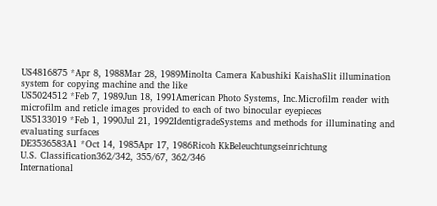US4816875 *Apr 8, 1988Mar 28, 1989Minolta Camera Kabushiki KaishaSlit illumination system for copying machine and the like
US5024512 *Feb 7, 1989Jun 18, 1991American Photo Systems, Inc.Microfilm reader with microfilm and reticle images provided to each of two binocular eyepieces
US5133019 *Feb 1, 1990Jul 21, 1992IdentigradeSystems and methods for illuminating and evaluating surfaces
DE3536583A1 *Oct 14, 1985Apr 17, 1986Ricoh KkBeleuchtungseinrichtung
U.S. Classification362/342, 355/67, 362/346
International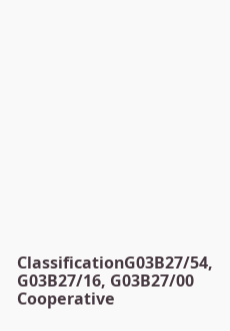ClassificationG03B27/54, G03B27/16, G03B27/00
Cooperative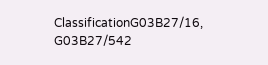ClassificationG03B27/16, G03B27/542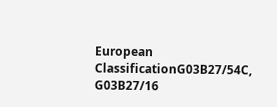European ClassificationG03B27/54C, G03B27/16